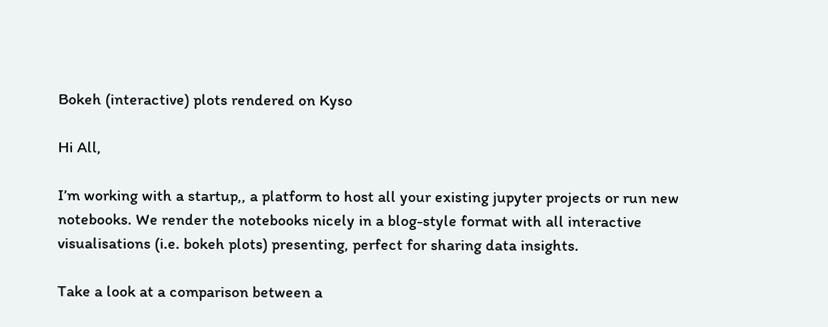Bokeh (interactive) plots rendered on Kyso

Hi All,

I’m working with a startup,, a platform to host all your existing jupyter projects or run new notebooks. We render the notebooks nicely in a blog-style format with all interactive visualisations (i.e. bokeh plots) presenting, perfect for sharing data insights.

Take a look at a comparison between a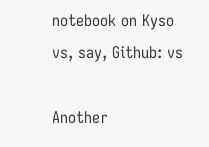notebook on Kyso vs, say, Github: vs

Another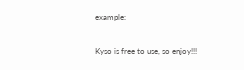example:

Kyso is free to use, so enjoy!!!